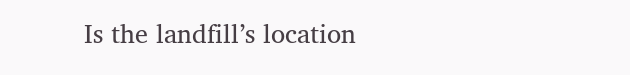Is the landfill’s location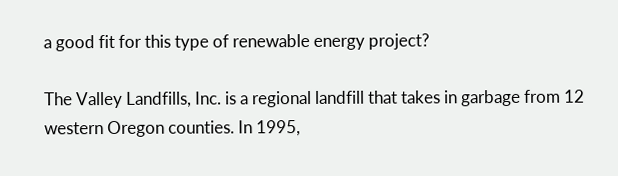a good fit for this type of renewable energy project?

The Valley Landfills, Inc. is a regional landfill that takes in garbage from 12 western Oregon counties. In 1995,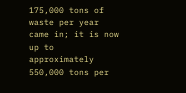175,000 tons of waste per year came in; it is now up to approximately 550,000 tons per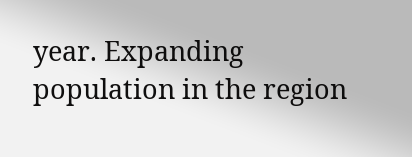year. Expanding population in the region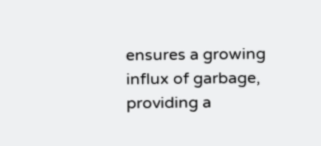ensures a growing influx of garbage, providing a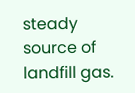steady source of landfill gas.